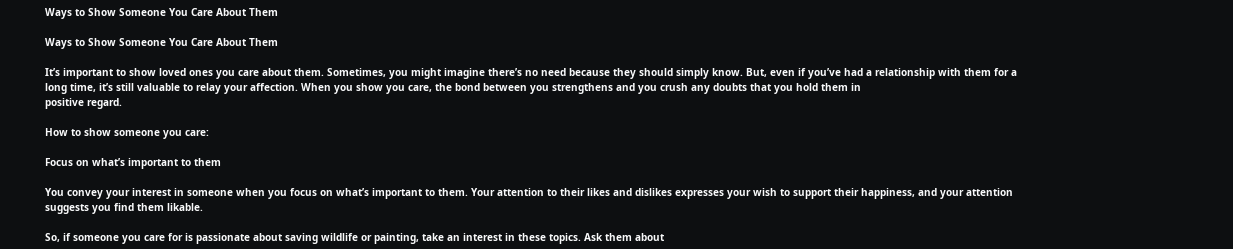Ways to Show Someone You Care About Them

Ways to Show Someone You Care About Them

It’s important to show loved ones you care about them. Sometimes, you might imagine there’s no need because they should simply know. But, even if you’ve had a relationship with them for a long time, it’s still valuable to relay your affection. When you show you care, the bond between you strengthens and you crush any doubts that you hold them in
positive regard.

How to show someone you care:

Focus on what’s important to them

You convey your interest in someone when you focus on what’s important to them. Your attention to their likes and dislikes expresses your wish to support their happiness, and your attention suggests you find them likable.

So, if someone you care for is passionate about saving wildlife or painting, take an interest in these topics. Ask them about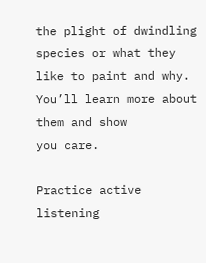the plight of dwindling species or what they like to paint and why. You’ll learn more about them and show
you care.

Practice active listening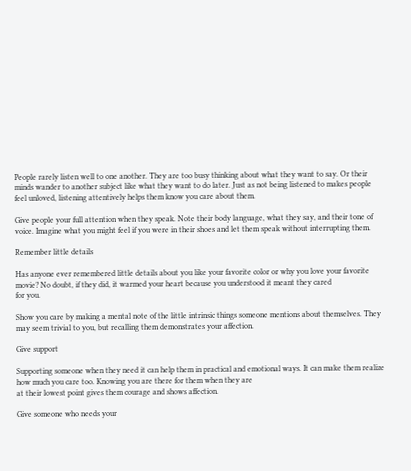People rarely listen well to one another. They are too busy thinking about what they want to say. Or their minds wander to another subject like what they want to do later. Just as not being listened to makes people feel unloved, listening attentively helps them know you care about them.

Give people your full attention when they speak. Note their body language, what they say, and their tone of voice. Imagine what you might feel if you were in their shoes and let them speak without interrupting them.

Remember little details

Has anyone ever remembered little details about you like your favorite color or why you love your favorite movie? No doubt, if they did, it warmed your heart because you understood it meant they cared
for you.

Show you care by making a mental note of the little intrinsic things someone mentions about themselves. They may seem trivial to you, but recalling them demonstrates your affection.

Give support

Supporting someone when they need it can help them in practical and emotional ways. It can make them realize how much you care too. Knowing you are there for them when they are
at their lowest point gives them courage and shows affection.

Give someone who needs your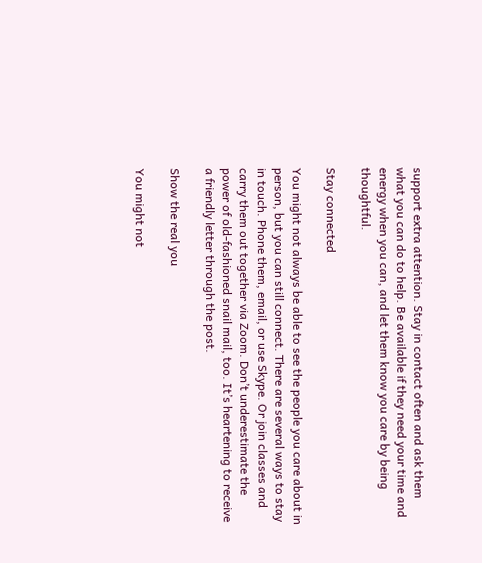support extra attention. Stay in contact often and ask them what you can do to help. Be available if they need your time and energy when you can, and let them know you care by being thoughtful.

Stay connected

You might not always be able to see the people you care about in person, but you can still connect. There are several ways to stay in touch. Phone them, email, or use Skype. Or join classes and carry them out together via Zoom. Don’t underestimate the power of old-fashioned snail mail, too. It’s heartening to receive a friendly letter through the post.

Show the real you

You might not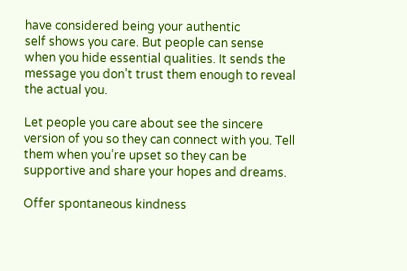have considered being your authentic
self shows you care. But people can sense when you hide essential qualities. It sends the message you don’t trust them enough to reveal the actual you.

Let people you care about see the sincere version of you so they can connect with you. Tell them when you’re upset so they can be supportive and share your hopes and dreams.

Offer spontaneous kindness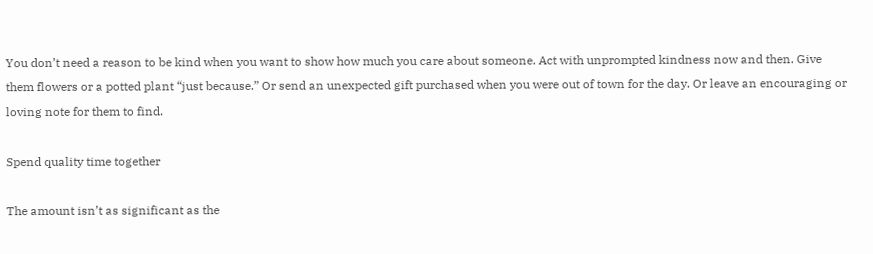You don’t need a reason to be kind when you want to show how much you care about someone. Act with unprompted kindness now and then. Give them flowers or a potted plant “just because.” Or send an unexpected gift purchased when you were out of town for the day. Or leave an encouraging or loving note for them to find.

Spend quality time together

The amount isn’t as significant as the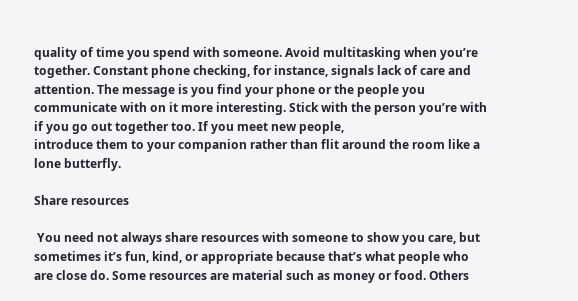quality of time you spend with someone. Avoid multitasking when you’re together. Constant phone checking, for instance, signals lack of care and attention. The message is you find your phone or the people you communicate with on it more interesting. Stick with the person you’re with if you go out together too. If you meet new people,
introduce them to your companion rather than flit around the room like a lone butterfly.

Share resources

 You need not always share resources with someone to show you care, but sometimes it’s fun, kind, or appropriate because that’s what people who are close do. Some resources are material such as money or food. Others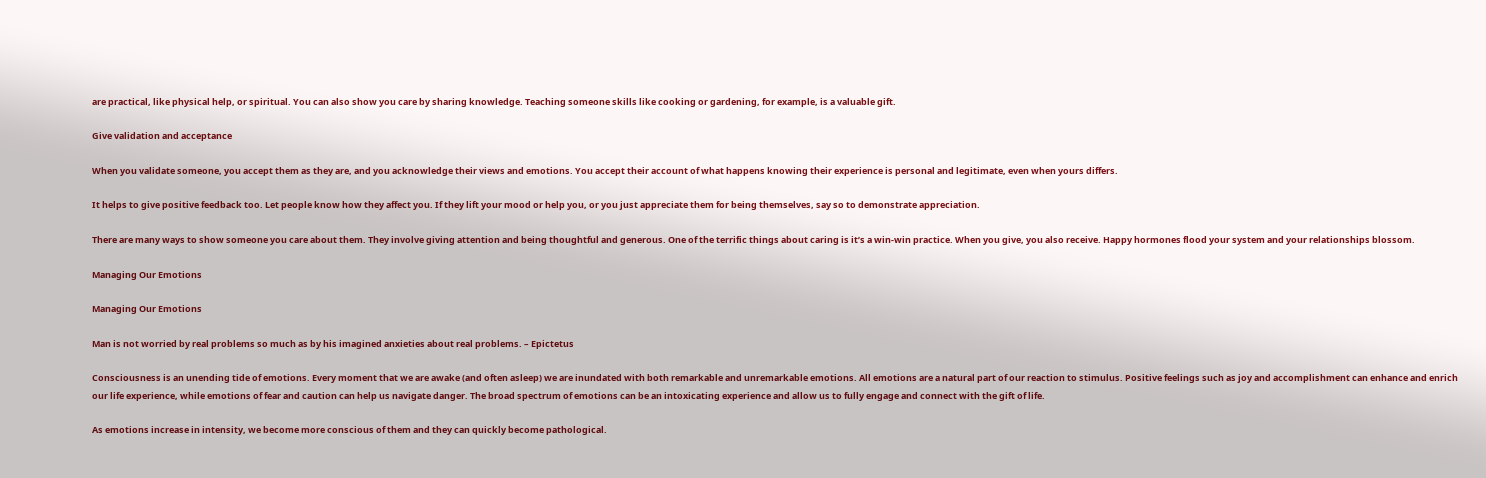are practical, like physical help, or spiritual. You can also show you care by sharing knowledge. Teaching someone skills like cooking or gardening, for example, is a valuable gift.

Give validation and acceptance

When you validate someone, you accept them as they are, and you acknowledge their views and emotions. You accept their account of what happens knowing their experience is personal and legitimate, even when yours differs.

It helps to give positive feedback too. Let people know how they affect you. If they lift your mood or help you, or you just appreciate them for being themselves, say so to demonstrate appreciation.

There are many ways to show someone you care about them. They involve giving attention and being thoughtful and generous. One of the terrific things about caring is it’s a win-win practice. When you give, you also receive. Happy hormones flood your system and your relationships blossom.

Managing Our Emotions

Managing Our Emotions

Man is not worried by real problems so much as by his imagined anxieties about real problems. – Epictetus

Consciousness is an unending tide of emotions. Every moment that we are awake (and often asleep) we are inundated with both remarkable and unremarkable emotions. All emotions are a natural part of our reaction to stimulus. Positive feelings such as joy and accomplishment can enhance and enrich our life experience, while emotions of fear and caution can help us navigate danger. The broad spectrum of emotions can be an intoxicating experience and allow us to fully engage and connect with the gift of life.

As emotions increase in intensity, we become more conscious of them and they can quickly become pathological.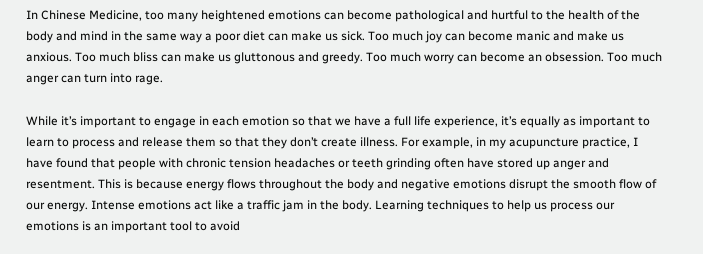In Chinese Medicine, too many heightened emotions can become pathological and hurtful to the health of the body and mind in the same way a poor diet can make us sick. Too much joy can become manic and make us anxious. Too much bliss can make us gluttonous and greedy. Too much worry can become an obsession. Too much anger can turn into rage.

While it’s important to engage in each emotion so that we have a full life experience, it’s equally as important to learn to process and release them so that they don’t create illness. For example, in my acupuncture practice, I have found that people with chronic tension headaches or teeth grinding often have stored up anger and resentment. This is because energy flows throughout the body and negative emotions disrupt the smooth flow of our energy. Intense emotions act like a traffic jam in the body. Learning techniques to help us process our emotions is an important tool to avoid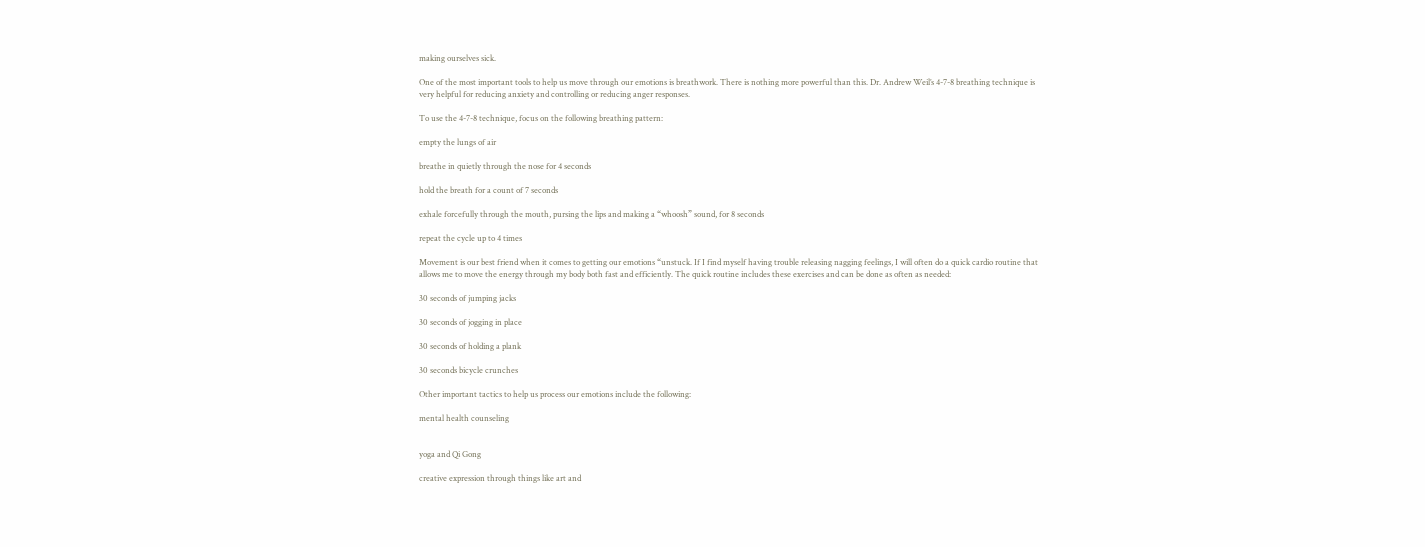making ourselves sick.

One of the most important tools to help us move through our emotions is breathwork. There is nothing more powerful than this. Dr. Andrew Weil’s 4-7-8 breathing technique is very helpful for reducing anxiety and controlling or reducing anger responses.

To use the 4-7-8 technique, focus on the following breathing pattern:

empty the lungs of air

breathe in quietly through the nose for 4 seconds

hold the breath for a count of 7 seconds

exhale forcefully through the mouth, pursing the lips and making a “whoosh” sound, for 8 seconds

repeat the cycle up to 4 times

Movement is our best friend when it comes to getting our emotions “unstuck. If I find myself having trouble releasing nagging feelings, I will often do a quick cardio routine that allows me to move the energy through my body both fast and efficiently. The quick routine includes these exercises and can be done as often as needed:

30 seconds of jumping jacks

30 seconds of jogging in place

30 seconds of holding a plank

30 seconds bicycle crunches

Other important tactics to help us process our emotions include the following:

mental health counseling


yoga and Qi Gong

creative expression through things like art and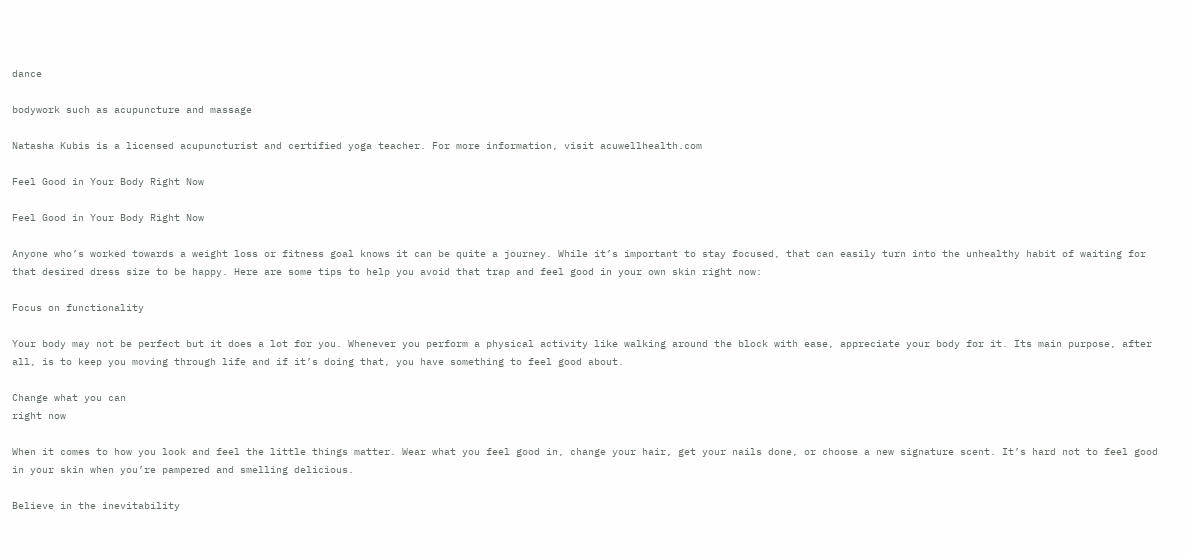dance

bodywork such as acupuncture and massage

Natasha Kubis is a licensed acupuncturist and certified yoga teacher. For more information, visit acuwellhealth.com

Feel Good in Your Body Right Now

Feel Good in Your Body Right Now

Anyone who’s worked towards a weight loss or fitness goal knows it can be quite a journey. While it’s important to stay focused, that can easily turn into the unhealthy habit of waiting for that desired dress size to be happy. Here are some tips to help you avoid that trap and feel good in your own skin right now:

Focus on functionality

Your body may not be perfect but it does a lot for you. Whenever you perform a physical activity like walking around the block with ease, appreciate your body for it. Its main purpose, after all, is to keep you moving through life and if it’s doing that, you have something to feel good about.

Change what you can
right now

When it comes to how you look and feel the little things matter. Wear what you feel good in, change your hair, get your nails done, or choose a new signature scent. It’s hard not to feel good in your skin when you’re pampered and smelling delicious.

Believe in the inevitability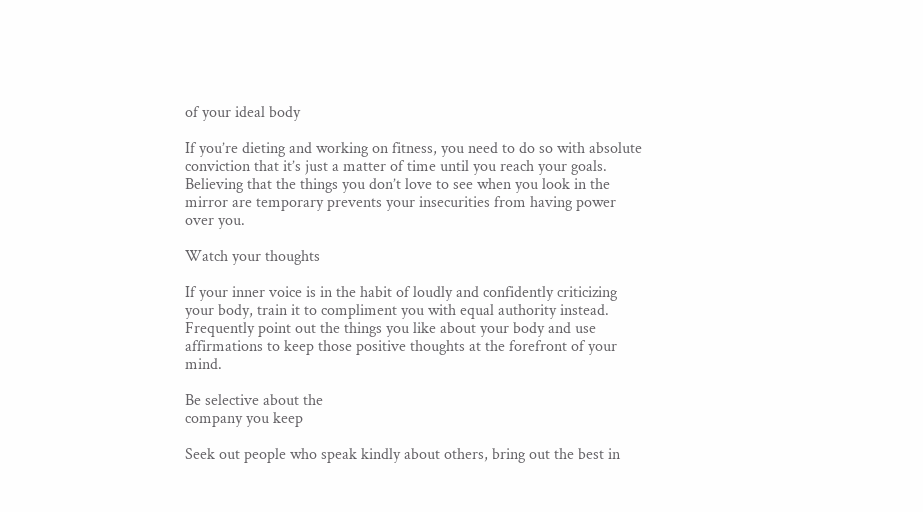of your ideal body

If you’re dieting and working on fitness, you need to do so with absolute conviction that it’s just a matter of time until you reach your goals. Believing that the things you don’t love to see when you look in the mirror are temporary prevents your insecurities from having power over you.

Watch your thoughts

If your inner voice is in the habit of loudly and confidently criticizing your body, train it to compliment you with equal authority instead. Frequently point out the things you like about your body and use affirmations to keep those positive thoughts at the forefront of your mind.

Be selective about the
company you keep

Seek out people who speak kindly about others, bring out the best in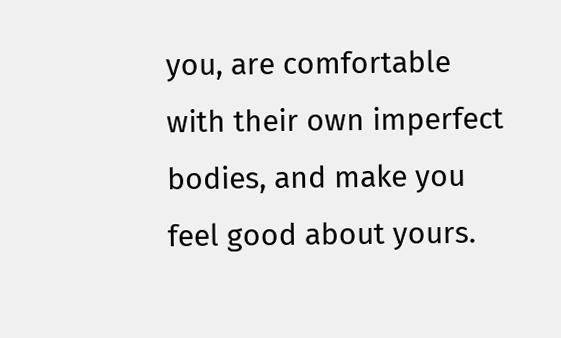you, are comfortable with their own imperfect bodies, and make you feel good about yours.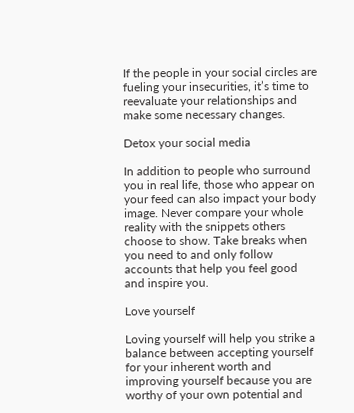If the people in your social circles are fueling your insecurities, it’s time to reevaluate your relationships and make some necessary changes.

Detox your social media

In addition to people who surround you in real life, those who appear on your feed can also impact your body image. Never compare your whole reality with the snippets others choose to show. Take breaks when you need to and only follow accounts that help you feel good and inspire you.

Love yourself

Loving yourself will help you strike a balance between accepting yourself for your inherent worth and improving yourself because you are worthy of your own potential and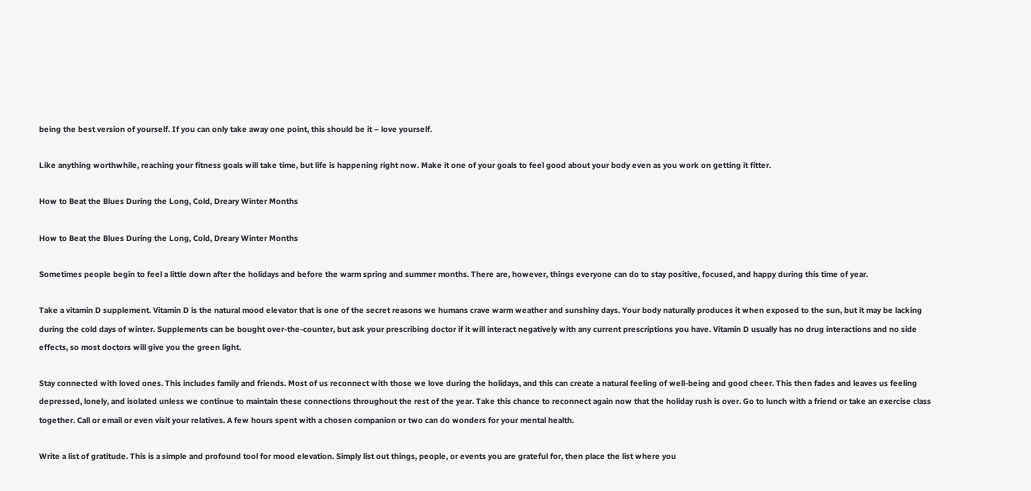being the best version of yourself. If you can only take away one point, this should be it – love yourself.

Like anything worthwhile, reaching your fitness goals will take time, but life is happening right now. Make it one of your goals to feel good about your body even as you work on getting it fitter.

How to Beat the Blues During the Long, Cold, Dreary Winter Months

How to Beat the Blues During the Long, Cold, Dreary Winter Months

Sometimes people begin to feel a little down after the holidays and before the warm spring and summer months. There are, however, things everyone can do to stay positive, focused, and happy during this time of year.

Take a vitamin D supplement. Vitamin D is the natural mood elevator that is one of the secret reasons we humans crave warm weather and sunshiny days. Your body naturally produces it when exposed to the sun, but it may be lacking during the cold days of winter. Supplements can be bought over-the-counter, but ask your prescribing doctor if it will interact negatively with any current prescriptions you have. Vitamin D usually has no drug interactions and no side effects, so most doctors will give you the green light.

Stay connected with loved ones. This includes family and friends. Most of us reconnect with those we love during the holidays, and this can create a natural feeling of well-being and good cheer. This then fades and leaves us feeling depressed, lonely, and isolated unless we continue to maintain these connections throughout the rest of the year. Take this chance to reconnect again now that the holiday rush is over. Go to lunch with a friend or take an exercise class together. Call or email or even visit your relatives. A few hours spent with a chosen companion or two can do wonders for your mental health.

Write a list of gratitude. This is a simple and profound tool for mood elevation. Simply list out things, people, or events you are grateful for, then place the list where you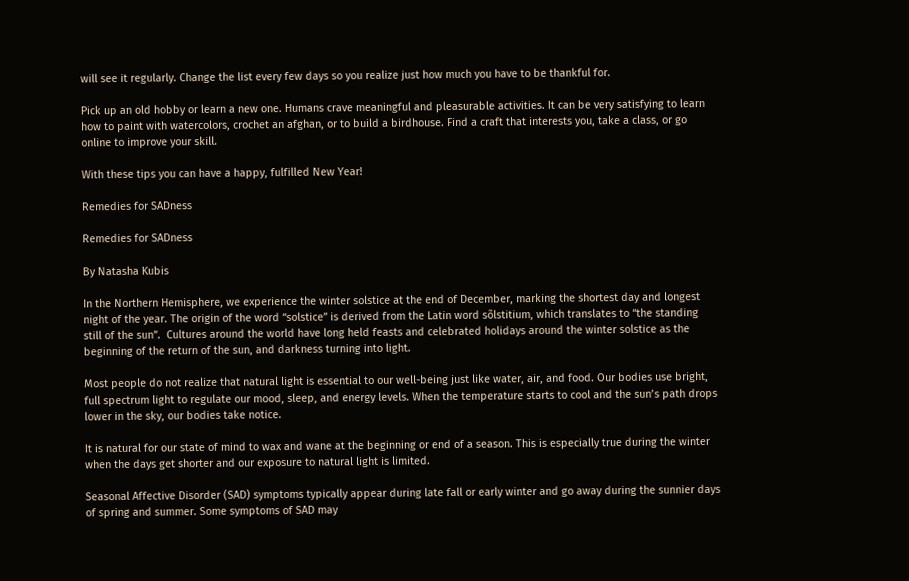will see it regularly. Change the list every few days so you realize just how much you have to be thankful for.

Pick up an old hobby or learn a new one. Humans crave meaningful and pleasurable activities. It can be very satisfying to learn how to paint with watercolors, crochet an afghan, or to build a birdhouse. Find a craft that interests you, take a class, or go online to improve your skill.

With these tips you can have a happy, fulfilled New Year!

Remedies for SADness

Remedies for SADness

By Natasha Kubis

In the Northern Hemisphere, we experience the winter solstice at the end of December, marking the shortest day and longest night of the year. The origin of the word “solstice” is derived from the Latin word sõlstitium, which translates to “the standing still of the sun”.  Cultures around the world have long held feasts and celebrated holidays around the winter solstice as the beginning of the return of the sun, and darkness turning into light.

Most people do not realize that natural light is essential to our well-being just like water, air, and food. Our bodies use bright, full spectrum light to regulate our mood, sleep, and energy levels. When the temperature starts to cool and the sun’s path drops lower in the sky, our bodies take notice.

It is natural for our state of mind to wax and wane at the beginning or end of a season. This is especially true during the winter when the days get shorter and our exposure to natural light is limited.

Seasonal Affective Disorder (SAD) symptoms typically appear during late fall or early winter and go away during the sunnier days of spring and summer. Some symptoms of SAD may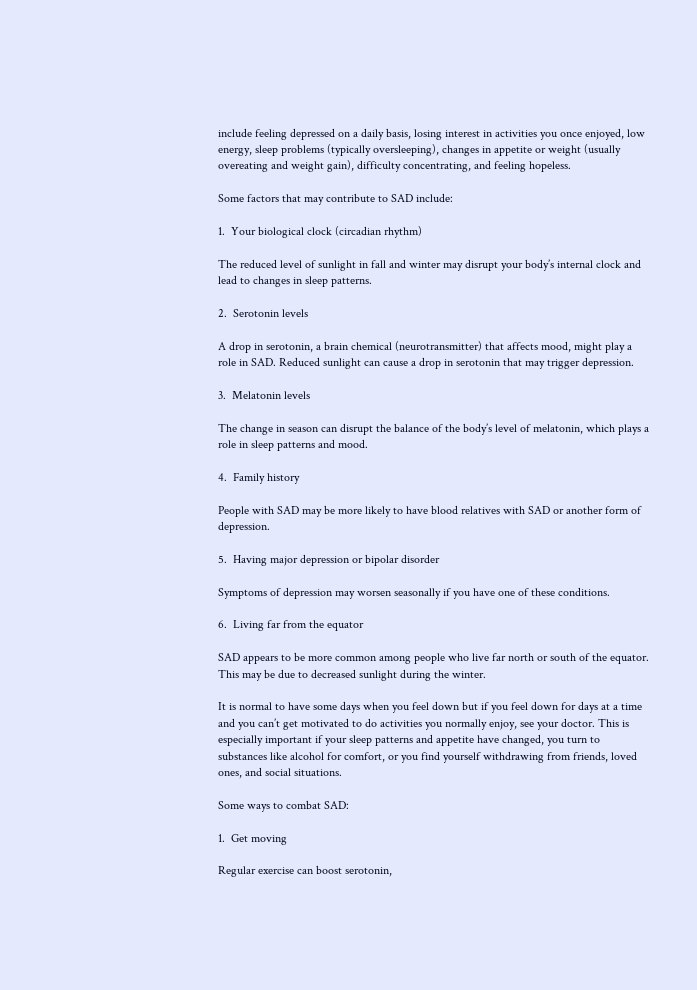include feeling depressed on a daily basis, losing interest in activities you once enjoyed, low energy, sleep problems (typically oversleeping), changes in appetite or weight (usually overeating and weight gain), difficulty concentrating, and feeling hopeless.

Some factors that may contribute to SAD include:

1.  Your biological clock (circadian rhythm)

The reduced level of sunlight in fall and winter may disrupt your body’s internal clock and lead to changes in sleep patterns.

2.  Serotonin levels

A drop in serotonin, a brain chemical (neurotransmitter) that affects mood, might play a role in SAD. Reduced sunlight can cause a drop in serotonin that may trigger depression.

3.  Melatonin levels

The change in season can disrupt the balance of the body’s level of melatonin, which plays a role in sleep patterns and mood.

4.  Family history

People with SAD may be more likely to have blood relatives with SAD or another form of depression.

5.  Having major depression or bipolar disorder

Symptoms of depression may worsen seasonally if you have one of these conditions.

6.  Living far from the equator

SAD appears to be more common among people who live far north or south of the equator. This may be due to decreased sunlight during the winter.

It is normal to have some days when you feel down but if you feel down for days at a time and you can’t get motivated to do activities you normally enjoy, see your doctor. This is especially important if your sleep patterns and appetite have changed, you turn to substances like alcohol for comfort, or you find yourself withdrawing from friends, loved ones, and social situations.

Some ways to combat SAD:

1.  Get moving

Regular exercise can boost serotonin,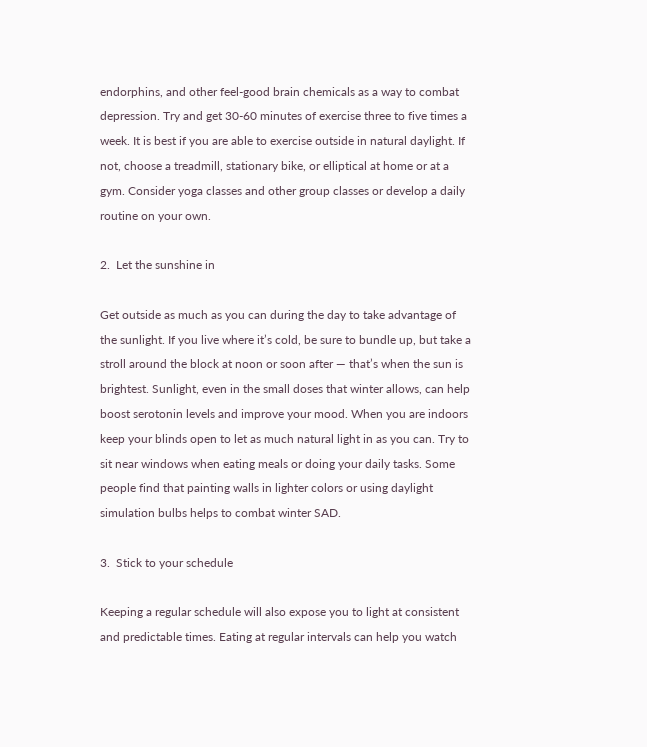endorphins, and other feel-good brain chemicals as a way to combat depression. Try and get 30-60 minutes of exercise three to five times a week. It is best if you are able to exercise outside in natural daylight. If not, choose a treadmill, stationary bike, or elliptical at home or at a gym. Consider yoga classes and other group classes or develop a daily routine on your own.

2.  Let the sunshine in

Get outside as much as you can during the day to take advantage of the sunlight. If you live where it’s cold, be sure to bundle up, but take a stroll around the block at noon or soon after — that’s when the sun is brightest. Sunlight, even in the small doses that winter allows, can help boost serotonin levels and improve your mood. When you are indoors keep your blinds open to let as much natural light in as you can. Try to sit near windows when eating meals or doing your daily tasks. Some people find that painting walls in lighter colors or using daylight simulation bulbs helps to combat winter SAD.

3.  Stick to your schedule

Keeping a regular schedule will also expose you to light at consistent and predictable times. Eating at regular intervals can help you watch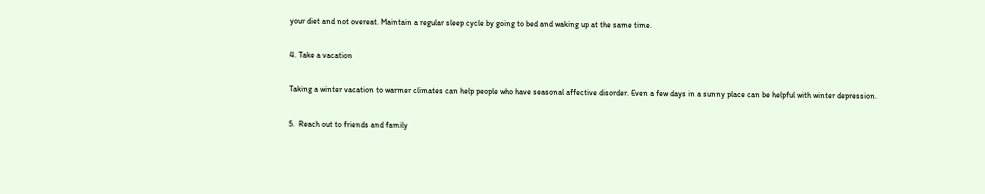your diet and not overeat. Maintain a regular sleep cycle by going to bed and waking up at the same time.

4. Take a vacation

Taking a winter vacation to warmer climates can help people who have seasonal affective disorder. Even a few days in a sunny place can be helpful with winter depression.

5.  Reach out to friends and family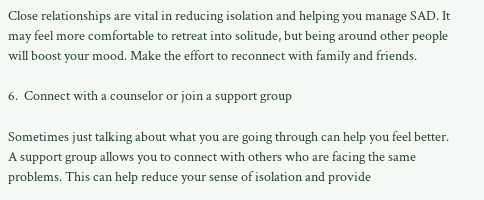Close relationships are vital in reducing isolation and helping you manage SAD. It may feel more comfortable to retreat into solitude, but being around other people will boost your mood. Make the effort to reconnect with family and friends.

6.  Connect with a counselor or join a support group

Sometimes just talking about what you are going through can help you feel better. A support group allows you to connect with others who are facing the same problems. This can help reduce your sense of isolation and provide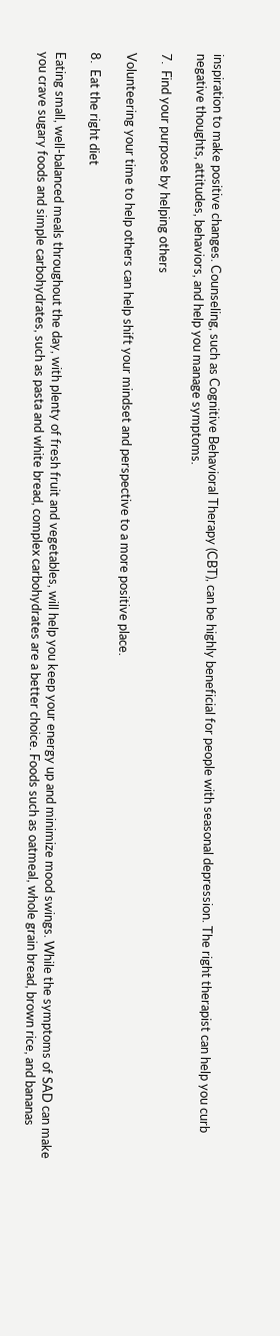inspiration to make positive changes. Counseling, such as Cognitive Behavioral Therapy (CBT), can be highly beneficial for people with seasonal depression. The right therapist can help you curb negative thoughts, attitudes, behaviors, and help you manage symptoms.

7.  Find your purpose by helping others

Volunteering your time to help others can help shift your mindset and perspective to a more positive place.

8.  Eat the right diet

Eating small, well-balanced meals throughout the day, with plenty of fresh fruit and vegetables, will help you keep your energy up and minimize mood swings. While the symptoms of SAD can make you crave sugary foods and simple carbohydrates, such as pasta and white bread, complex carbohydrates are a better choice. Foods such as oatmeal, whole grain bread, brown rice, and bananas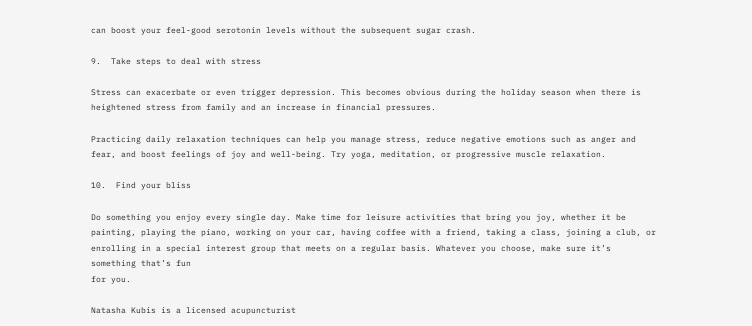can boost your feel-good serotonin levels without the subsequent sugar crash.

9.  Take steps to deal with stress

Stress can exacerbate or even trigger depression. This becomes obvious during the holiday season when there is heightened stress from family and an increase in financial pressures.

Practicing daily relaxation techniques can help you manage stress, reduce negative emotions such as anger and fear, and boost feelings of joy and well-being. Try yoga, meditation, or progressive muscle relaxation.

10.  Find your bliss

Do something you enjoy every single day. Make time for leisure activities that bring you joy, whether it be painting, playing the piano, working on your car, having coffee with a friend, taking a class, joining a club, or enrolling in a special interest group that meets on a regular basis. Whatever you choose, make sure it’s something that’s fun
for you.

Natasha Kubis is a licensed acupuncturist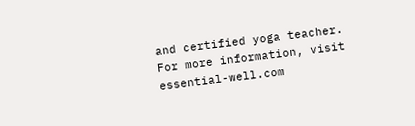and certified yoga teacher. For more information, visit essential-well.com